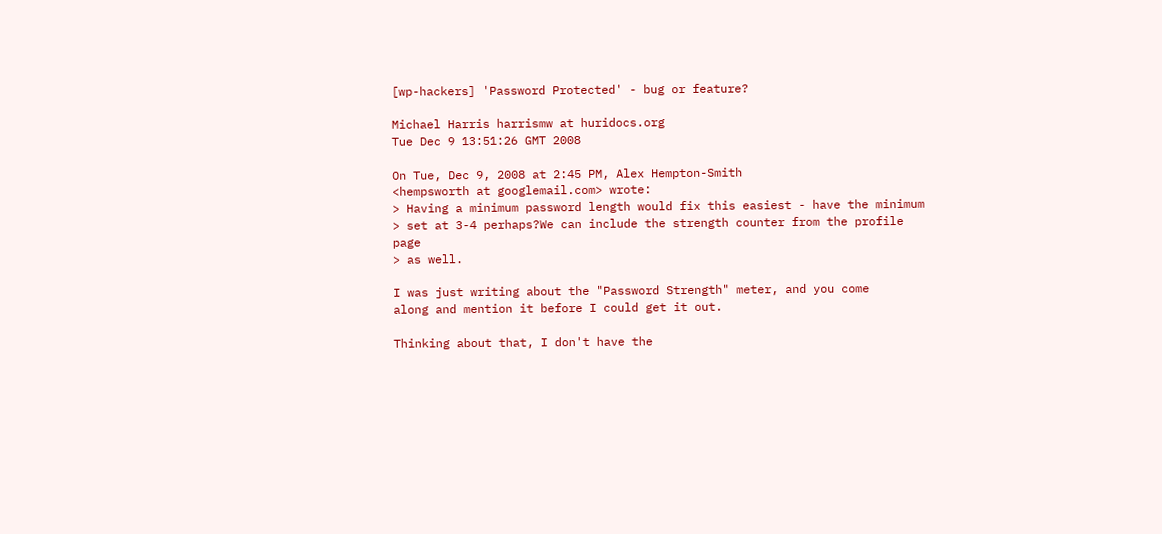[wp-hackers] 'Password Protected' - bug or feature?

Michael Harris harrismw at huridocs.org
Tue Dec 9 13:51:26 GMT 2008

On Tue, Dec 9, 2008 at 2:45 PM, Alex Hempton-Smith
<hempsworth at googlemail.com> wrote:
> Having a minimum password length would fix this easiest - have the minimum
> set at 3-4 perhaps?We can include the strength counter from the profile page
> as well.

I was just writing about the "Password Strength" meter, and you come
along and mention it before I could get it out.

Thinking about that, I don't have the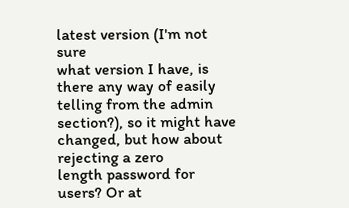latest version (I'm not sure
what version I have, is there any way of easily telling from the admin
section?), so it might have changed, but how about rejecting a zero
length password for users? Or at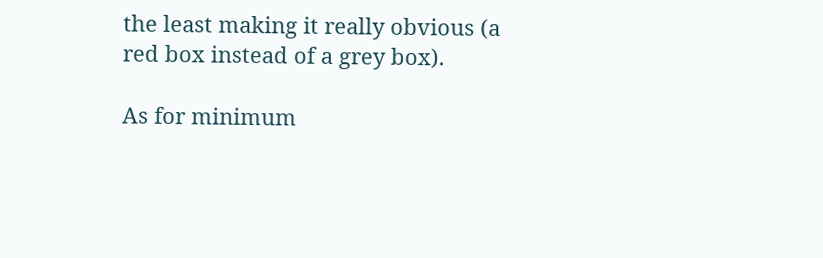the least making it really obvious (a
red box instead of a grey box).

As for minimum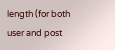length (for both user and post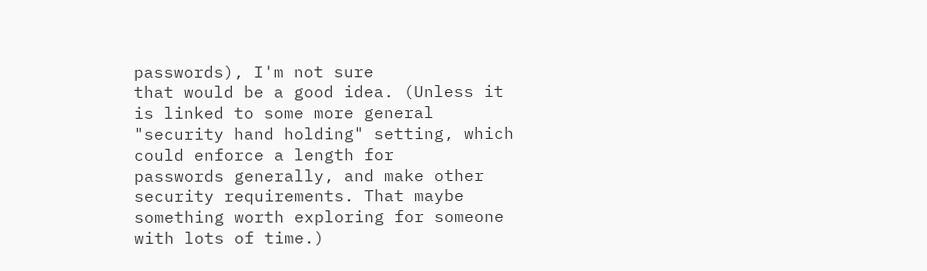passwords), I'm not sure
that would be a good idea. (Unless it is linked to some more general
"security hand holding" setting, which could enforce a length for
passwords generally, and make other security requirements. That maybe
something worth exploring for someone with lots of time.)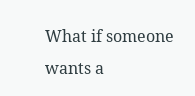What if someone wants a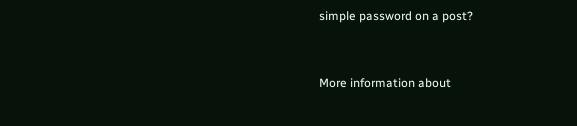simple password on a post?


More information about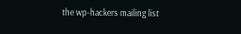the wp-hackers mailing list